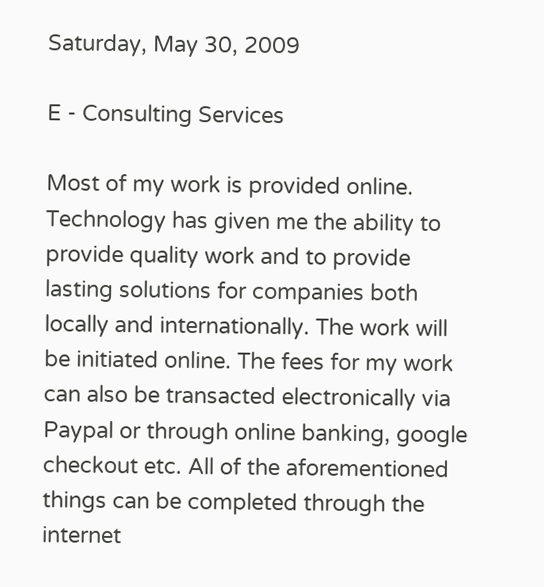Saturday, May 30, 2009

E - Consulting Services

Most of my work is provided online. Technology has given me the ability to provide quality work and to provide lasting solutions for companies both locally and internationally. The work will be initiated online. The fees for my work can also be transacted electronically via Paypal or through online banking, google checkout etc. All of the aforementioned things can be completed through the internet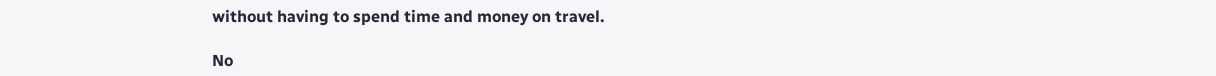without having to spend time and money on travel.

No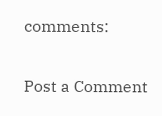comments:

Post a Comment